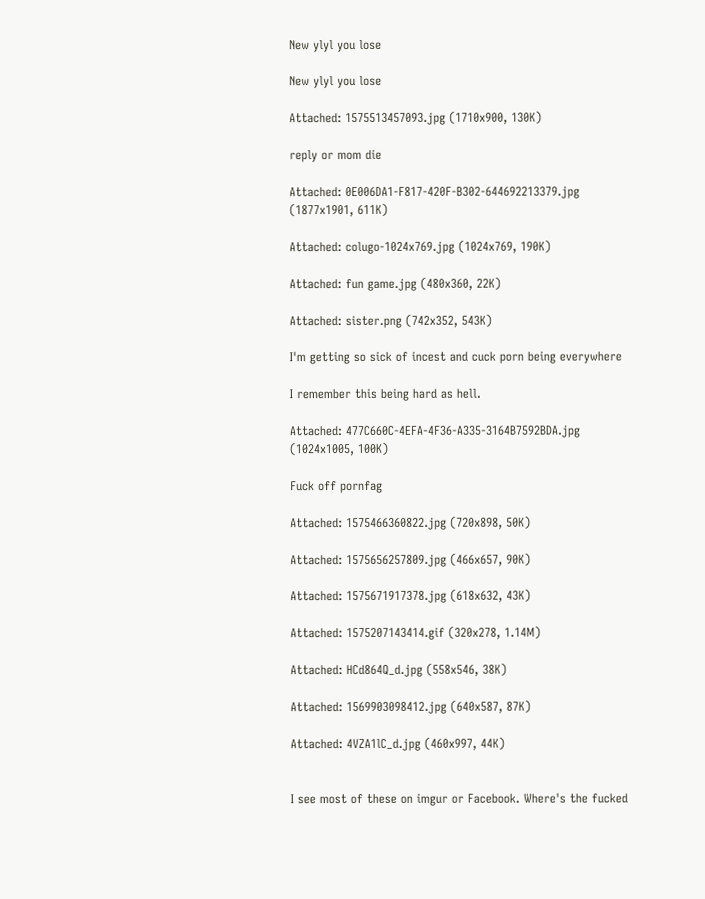New ylyl you lose

New ylyl you lose

Attached: 1575513457093.jpg (1710x900, 130K)

reply or mom die

Attached: 0E006DA1-F817-420F-B302-644692213379.jpg (1877x1901, 611K)

Attached: colugo-1024x769.jpg (1024x769, 190K)

Attached: fun game.jpg (480x360, 22K)

Attached: sister.png (742x352, 543K)

I'm getting so sick of incest and cuck porn being everywhere

I remember this being hard as hell.

Attached: 477C660C-4EFA-4F36-A335-3164B7592BDA.jpg (1024x1005, 100K)

Fuck off pornfag

Attached: 1575466360822.jpg (720x898, 50K)

Attached: 1575656257809.jpg (466x657, 90K)

Attached: 1575671917378.jpg (618x632, 43K)

Attached: 1575207143414.gif (320x278, 1.14M)

Attached: HCd864Q_d.jpg (558x546, 38K)

Attached: 1569903098412.jpg (640x587, 87K)

Attached: 4VZA1lC_d.jpg (460x997, 44K)


I see most of these on imgur or Facebook. Where's the fucked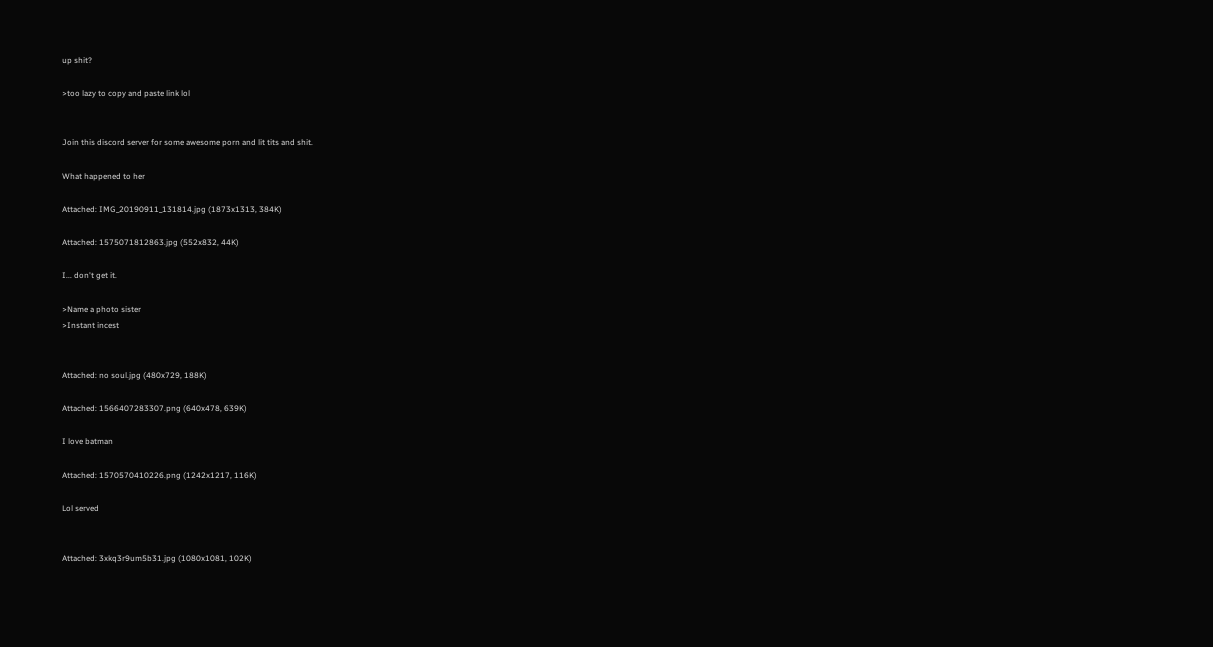up shit?

>too lazy to copy and paste link lol


Join this discord server for some awesome porn and lit tits and shit.

What happened to her

Attached: IMG_20190911_131814.jpg (1873x1313, 384K)

Attached: 1575071812863.jpg (552x832, 44K)

I... don't get it.

>Name a photo sister
>Instant incest


Attached: no soul.jpg (480x729, 188K)

Attached: 1566407283307.png (640x478, 639K)

I love batman

Attached: 1570570410226.png (1242x1217, 116K)

Lol served


Attached: 3xkq3r9um5b31.jpg (1080x1081, 102K)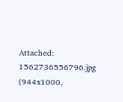Attached: 1562736556796.jpg (944x1000,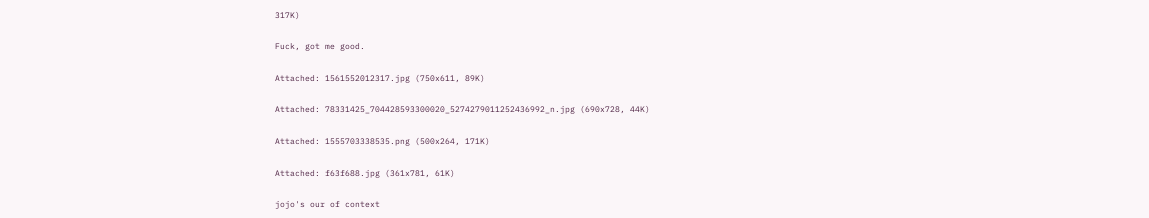317K)

Fuck, got me good.

Attached: 1561552012317.jpg (750x611, 89K)

Attached: 78331425_704428593300020_5274279011252436992_n.jpg (690x728, 44K)

Attached: 1555703338535.png (500x264, 171K)

Attached: f63f688.jpg (361x781, 61K)

jojo's our of context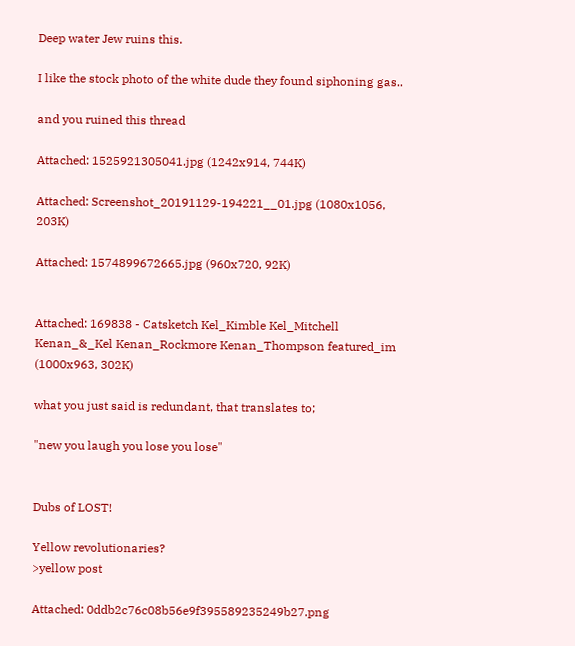Deep water Jew ruins this.

I like the stock photo of the white dude they found siphoning gas..

and you ruined this thread

Attached: 1525921305041.jpg (1242x914, 744K)

Attached: Screenshot_20191129-194221__01.jpg (1080x1056, 203K)

Attached: 1574899672665.jpg (960x720, 92K)


Attached: 169838 - Catsketch Kel_Kimble Kel_Mitchell Kenan_&_Kel Kenan_Rockmore Kenan_Thompson featured_im (1000x963, 302K)

what you just said is redundant, that translates to;

"new you laugh you lose you lose"


Dubs of LOST!

Yellow revolutionaries?
>yellow post

Attached: 0ddb2c76c08b56e9f395589235249b27.png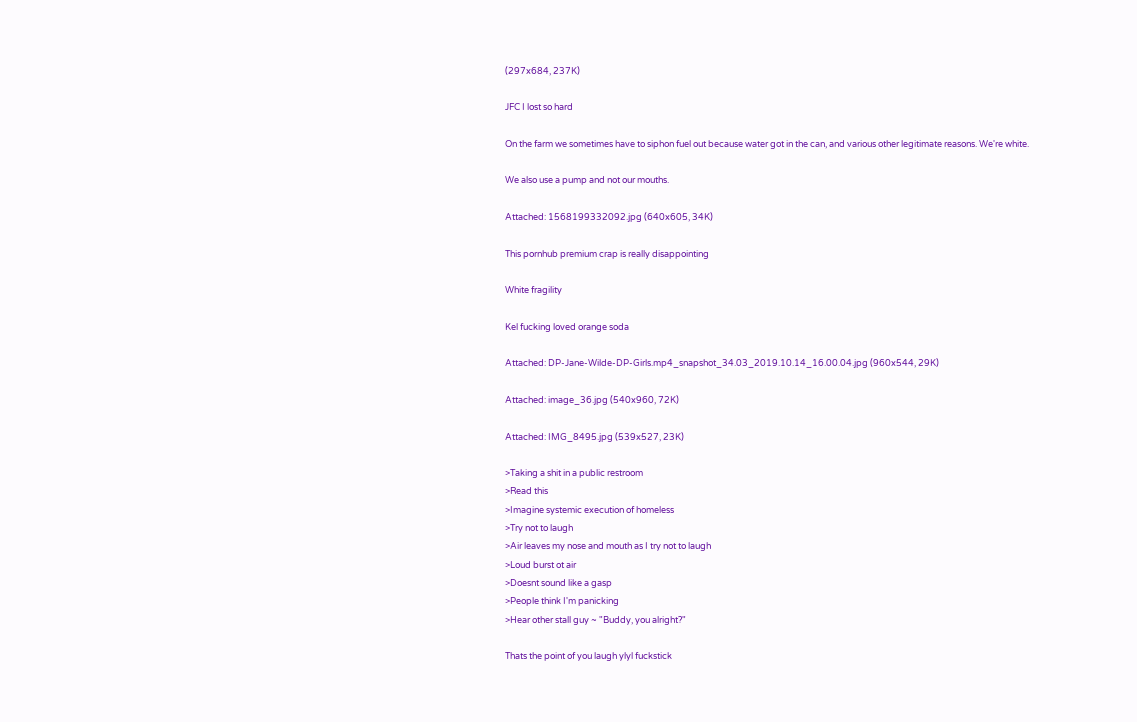(297x684, 237K)

JFC I lost so hard

On the farm we sometimes have to siphon fuel out because water got in the can, and various other legitimate reasons. We're white.

We also use a pump and not our mouths.

Attached: 1568199332092.jpg (640x605, 34K)

This pornhub premium crap is really disappointing

White fragility

Kel fucking loved orange soda

Attached: DP-Jane-Wilde-DP-Girls.mp4_snapshot_34.03_2019.10.14_16.00.04.jpg (960x544, 29K)

Attached: image_36.jpg (540x960, 72K)

Attached: IMG_8495.jpg (539x527, 23K)

>Taking a shit in a public restroom
>Read this
>Imagine systemic execution of homeless
>Try not to laugh
>Air leaves my nose and mouth as I try not to laugh
>Loud burst ot air
>Doesnt sound like a gasp
>People think I'm panicking
>Hear other stall guy ~ "Buddy, you alright?"

Thats the point of you laugh ylyl fuckstick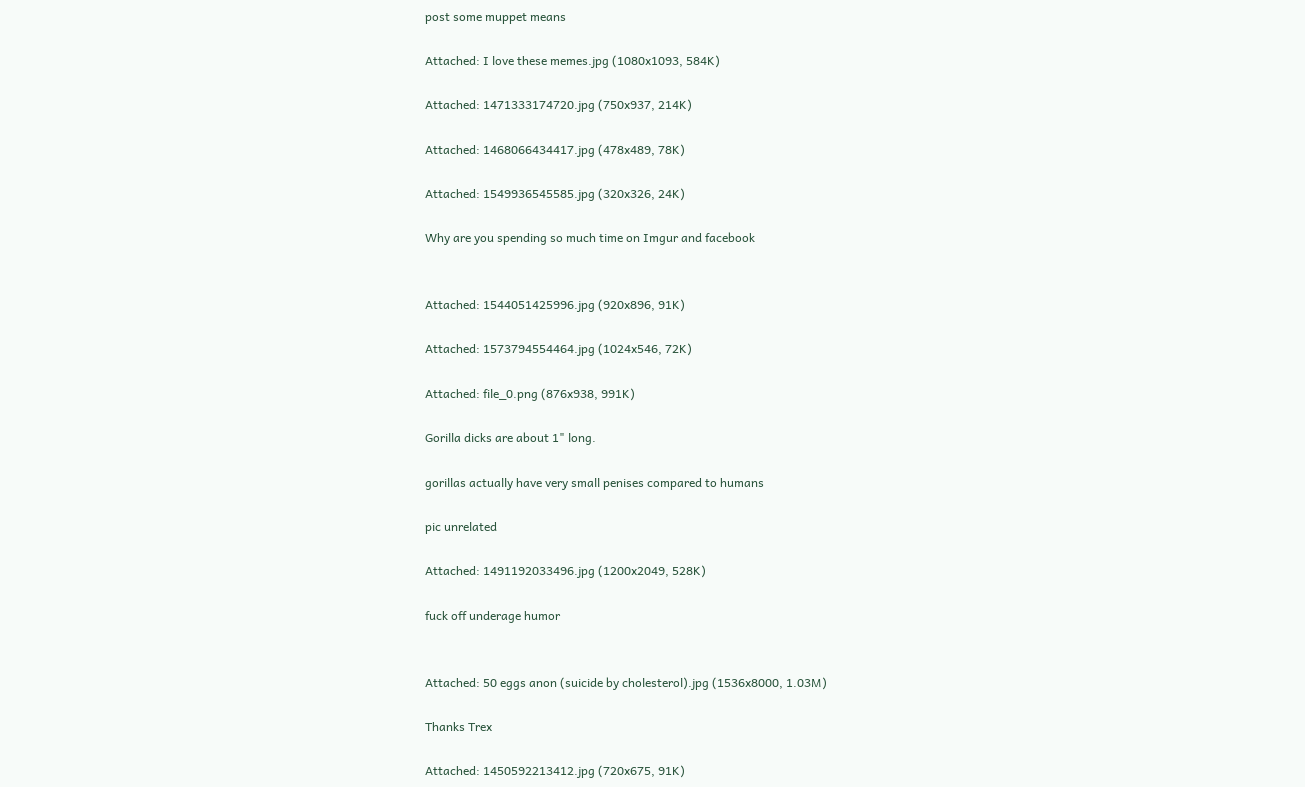post some muppet means

Attached: I love these memes.jpg (1080x1093, 584K)

Attached: 1471333174720.jpg (750x937, 214K)

Attached: 1468066434417.jpg (478x489, 78K)

Attached: 1549936545585.jpg (320x326, 24K)

Why are you spending so much time on Imgur and facebook


Attached: 1544051425996.jpg (920x896, 91K)

Attached: 1573794554464.jpg (1024x546, 72K)

Attached: file_0.png (876x938, 991K)

Gorilla dicks are about 1" long.

gorillas actually have very small penises compared to humans

pic unrelated

Attached: 1491192033496.jpg (1200x2049, 528K)

fuck off underage humor


Attached: 50 eggs anon (suicide by cholesterol).jpg (1536x8000, 1.03M)

Thanks Trex

Attached: 1450592213412.jpg (720x675, 91K)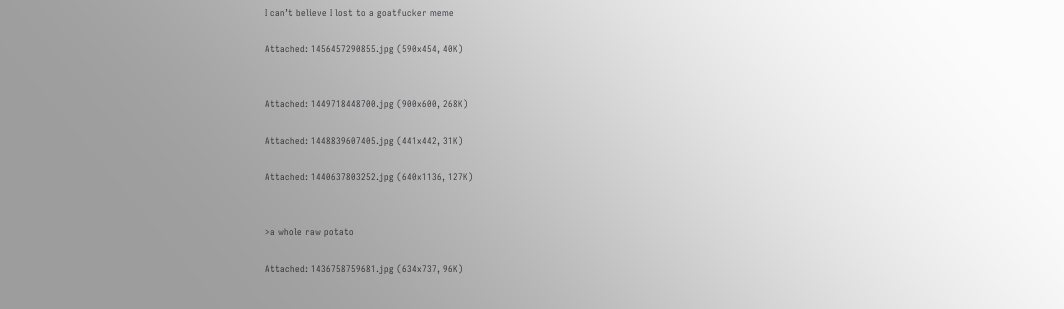I can’t believe I lost to a goatfucker meme

Attached: 1456457290855.jpg (590x454, 40K)


Attached: 1449718448700.jpg (900x600, 268K)

Attached: 1448839607405.jpg (441x442, 31K)

Attached: 1440637803252.jpg (640x1136, 127K)


>a whole raw potato

Attached: 1436758759681.jpg (634x737, 96K)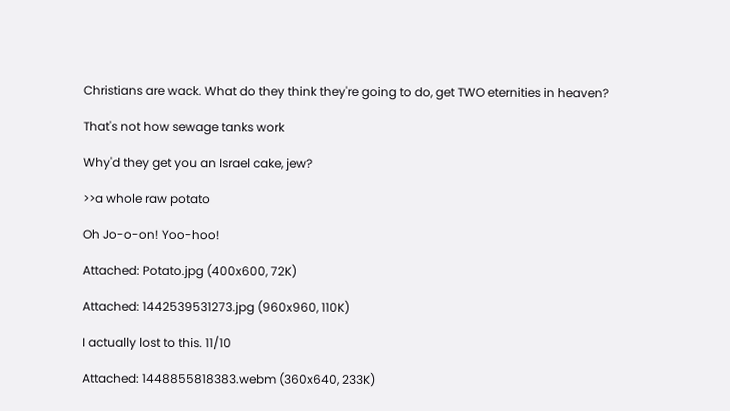Christians are wack. What do they think they're going to do, get TWO eternities in heaven?

That's not how sewage tanks work

Why'd they get you an Israel cake, jew?

>>a whole raw potato

Oh Jo-o-on! Yoo-hoo!

Attached: Potato.jpg (400x600, 72K)

Attached: 1442539531273.jpg (960x960, 110K)

I actually lost to this. 11/10

Attached: 1448855818383.webm (360x640, 233K)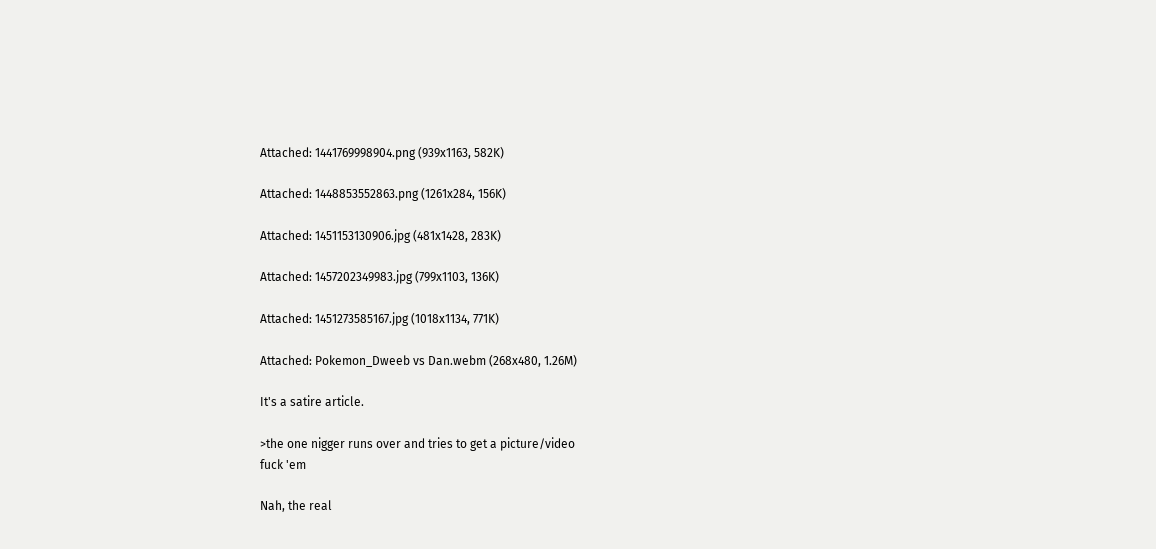Attached: 1441769998904.png (939x1163, 582K)

Attached: 1448853552863.png (1261x284, 156K)

Attached: 1451153130906.jpg (481x1428, 283K)

Attached: 1457202349983.jpg (799x1103, 136K)

Attached: 1451273585167.jpg (1018x1134, 771K)

Attached: Pokemon_Dweeb vs Dan.webm (268x480, 1.26M)

It's a satire article.

>the one nigger runs over and tries to get a picture/video
fuck 'em

Nah, the real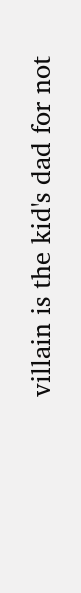villain is the kid's dad for not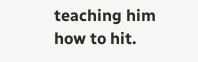teaching him how to hit.